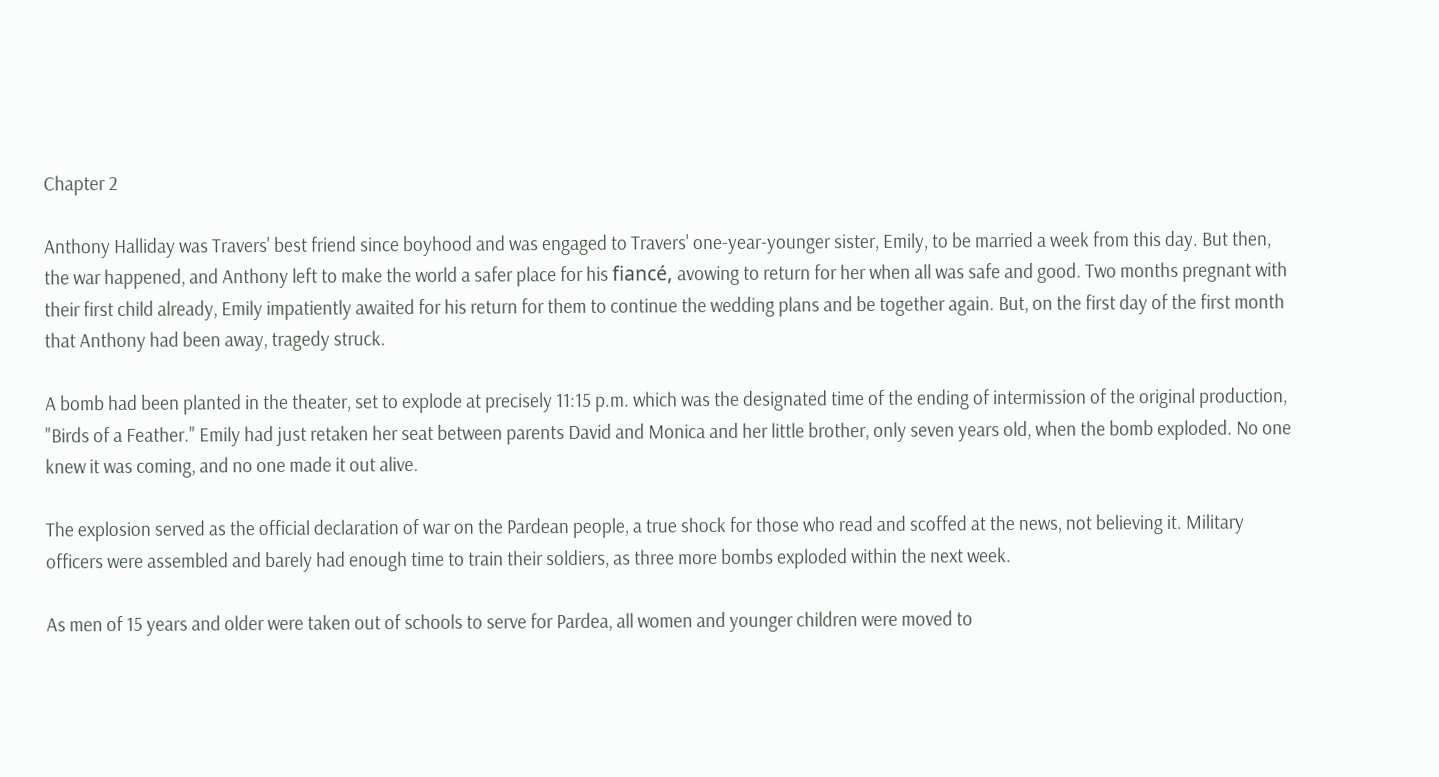Chapter 2

Anthony Halliday was Travers' best friend since boyhood and was engaged to Travers' one-year-younger sister, Emily, to be married a week from this day. But then, the war happened, and Anthony left to make the world a safer place for his fiancé, avowing to return for her when all was safe and good. Two months pregnant with their first child already, Emily impatiently awaited for his return for them to continue the wedding plans and be together again. But, on the first day of the first month that Anthony had been away, tragedy struck.

A bomb had been planted in the theater, set to explode at precisely 11:15 p.m. which was the designated time of the ending of intermission of the original production, "Birds of a Feather." Emily had just retaken her seat between parents David and Monica and her little brother, only seven years old, when the bomb exploded. No one knew it was coming, and no one made it out alive.

The explosion served as the official declaration of war on the Pardean people, a true shock for those who read and scoffed at the news, not believing it. Military officers were assembled and barely had enough time to train their soldiers, as three more bombs exploded within the next week.

As men of 15 years and older were taken out of schools to serve for Pardea, all women and younger children were moved to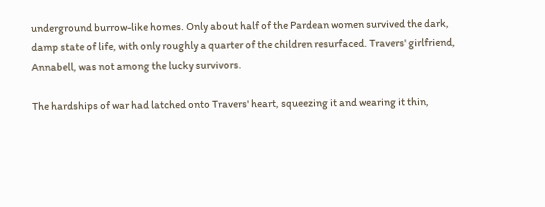underground burrow-like homes. Only about half of the Pardean women survived the dark, damp state of life, with only roughly a quarter of the children resurfaced. Travers' girlfriend, Annabell, was not among the lucky survivors.

The hardships of war had latched onto Travers' heart, squeezing it and wearing it thin,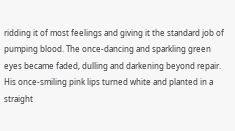ridding it of most feelings and giving it the standard job of pumping blood. The once-dancing and sparkling green eyes became faded, dulling and darkening beyond repair. His once-smiling pink lips turned white and planted in a straight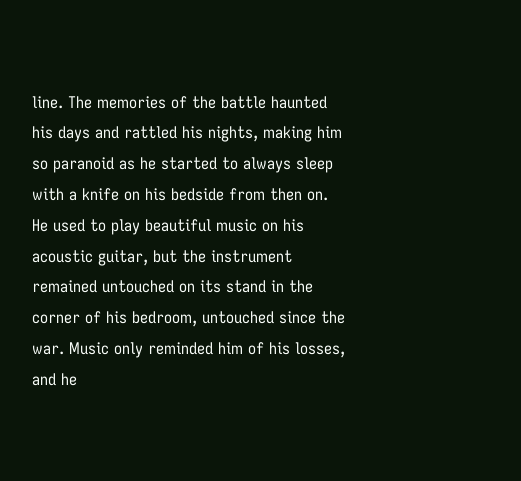line. The memories of the battle haunted his days and rattled his nights, making him so paranoid as he started to always sleep with a knife on his bedside from then on. He used to play beautiful music on his acoustic guitar, but the instrument remained untouched on its stand in the corner of his bedroom, untouched since the war. Music only reminded him of his losses, and he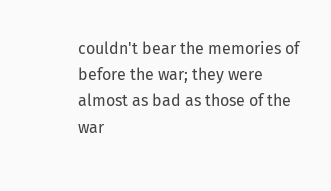couldn't bear the memories of before the war; they were almost as bad as those of the war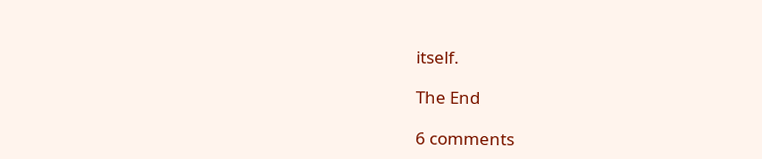itself.

The End

6 comments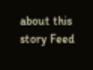about this story Feed